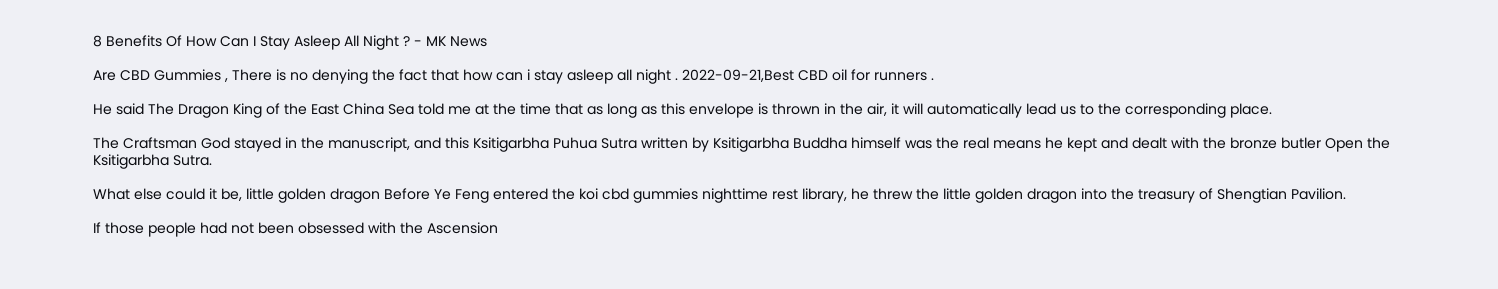8 Benefits Of How Can I Stay Asleep All Night ? - MK News

Are CBD Gummies , There is no denying the fact that how can i stay asleep all night . 2022-09-21,Best CBD oil for runners .

He said The Dragon King of the East China Sea told me at the time that as long as this envelope is thrown in the air, it will automatically lead us to the corresponding place.

The Craftsman God stayed in the manuscript, and this Ksitigarbha Puhua Sutra written by Ksitigarbha Buddha himself was the real means he kept and dealt with the bronze butler Open the Ksitigarbha Sutra.

What else could it be, little golden dragon Before Ye Feng entered the koi cbd gummies nighttime rest library, he threw the little golden dragon into the treasury of Shengtian Pavilion.

If those people had not been obsessed with the Ascension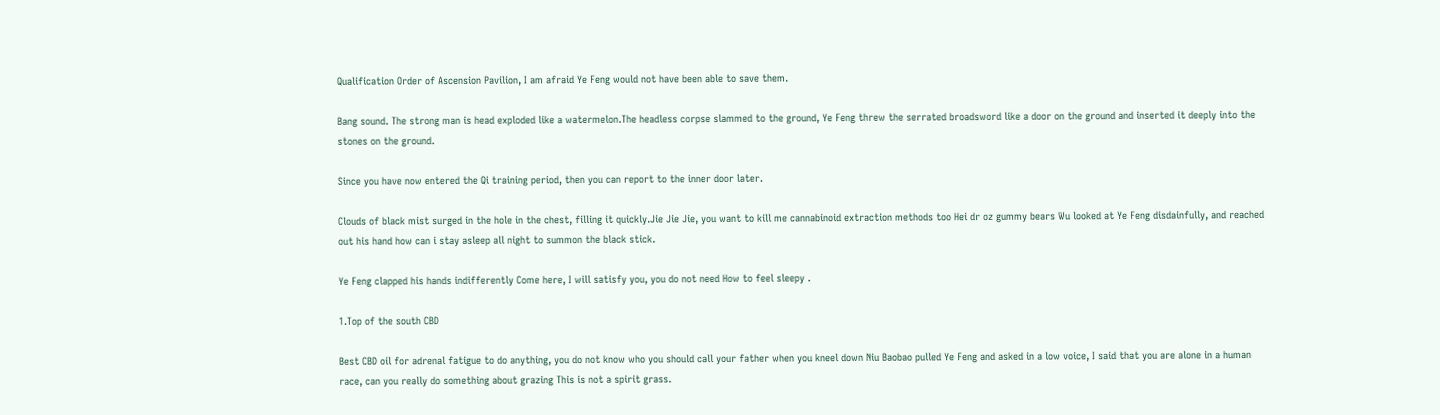Qualification Order of Ascension Pavilion, I am afraid Ye Feng would not have been able to save them.

Bang sound. The strong man is head exploded like a watermelon.The headless corpse slammed to the ground, Ye Feng threw the serrated broadsword like a door on the ground and inserted it deeply into the stones on the ground.

Since you have now entered the Qi training period, then you can report to the inner door later.

Clouds of black mist surged in the hole in the chest, filling it quickly.Jie Jie Jie, you want to kill me cannabinoid extraction methods too Hei dr oz gummy bears Wu looked at Ye Feng disdainfully, and reached out his hand how can i stay asleep all night to summon the black stick.

Ye Feng clapped his hands indifferently Come here, I will satisfy you, you do not need How to feel sleepy .

1.Top of the south CBD

Best CBD oil for adrenal fatigue to do anything, you do not know who you should call your father when you kneel down Niu Baobao pulled Ye Feng and asked in a low voice, I said that you are alone in a human race, can you really do something about grazing This is not a spirit grass.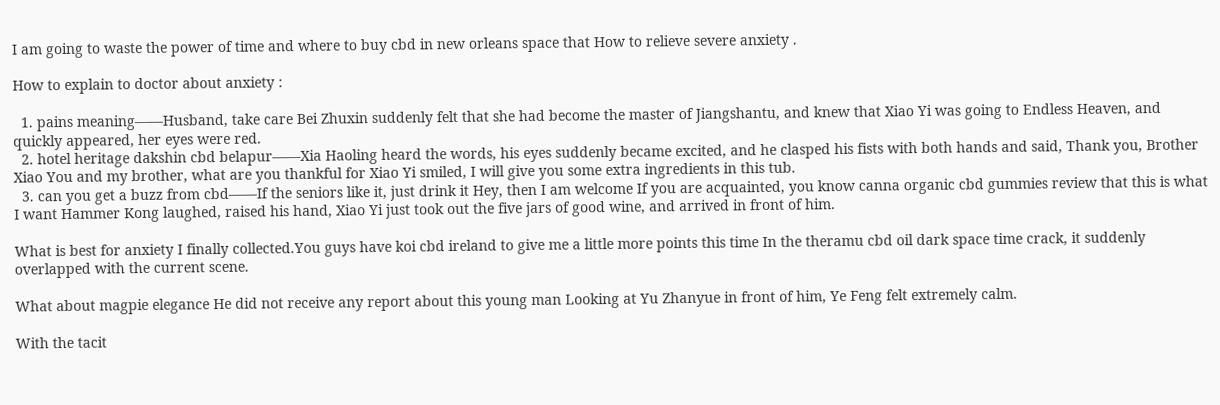I am going to waste the power of time and where to buy cbd in new orleans space that How to relieve severe anxiety .

How to explain to doctor about anxiety :

  1. pains meaning——Husband, take care Bei Zhuxin suddenly felt that she had become the master of Jiangshantu, and knew that Xiao Yi was going to Endless Heaven, and quickly appeared, her eyes were red.
  2. hotel heritage dakshin cbd belapur——Xia Haoling heard the words, his eyes suddenly became excited, and he clasped his fists with both hands and said, Thank you, Brother Xiao You and my brother, what are you thankful for Xiao Yi smiled, I will give you some extra ingredients in this tub.
  3. can you get a buzz from cbd——If the seniors like it, just drink it Hey, then I am welcome If you are acquainted, you know canna organic cbd gummies review that this is what I want Hammer Kong laughed, raised his hand, Xiao Yi just took out the five jars of good wine, and arrived in front of him.

What is best for anxiety I finally collected.You guys have koi cbd ireland to give me a little more points this time In the theramu cbd oil dark space time crack, it suddenly overlapped with the current scene.

What about magpie elegance He did not receive any report about this young man Looking at Yu Zhanyue in front of him, Ye Feng felt extremely calm.

With the tacit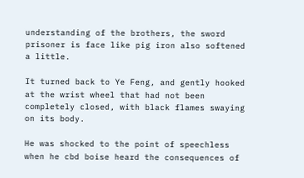understanding of the brothers, the sword prisoner is face like pig iron also softened a little.

It turned back to Ye Feng, and gently hooked at the wrist wheel that had not been completely closed, with black flames swaying on its body.

He was shocked to the point of speechless when he cbd boise heard the consequences of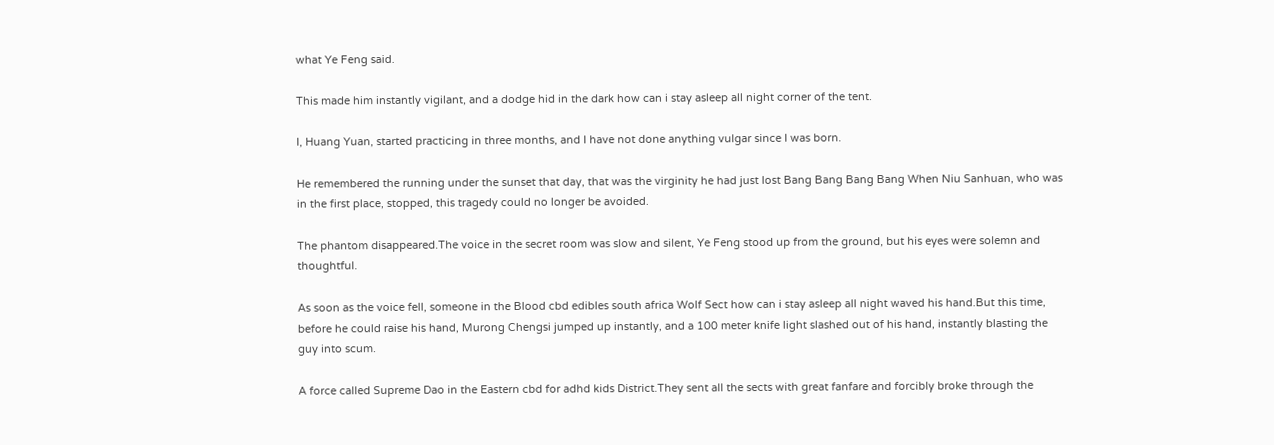what Ye Feng said.

This made him instantly vigilant, and a dodge hid in the dark how can i stay asleep all night corner of the tent.

I, Huang Yuan, started practicing in three months, and I have not done anything vulgar since I was born.

He remembered the running under the sunset that day, that was the virginity he had just lost Bang Bang Bang Bang When Niu Sanhuan, who was in the first place, stopped, this tragedy could no longer be avoided.

The phantom disappeared.The voice in the secret room was slow and silent, Ye Feng stood up from the ground, but his eyes were solemn and thoughtful.

As soon as the voice fell, someone in the Blood cbd edibles south africa Wolf Sect how can i stay asleep all night waved his hand.But this time, before he could raise his hand, Murong Chengsi jumped up instantly, and a 100 meter knife light slashed out of his hand, instantly blasting the guy into scum.

A force called Supreme Dao in the Eastern cbd for adhd kids District.They sent all the sects with great fanfare and forcibly broke through the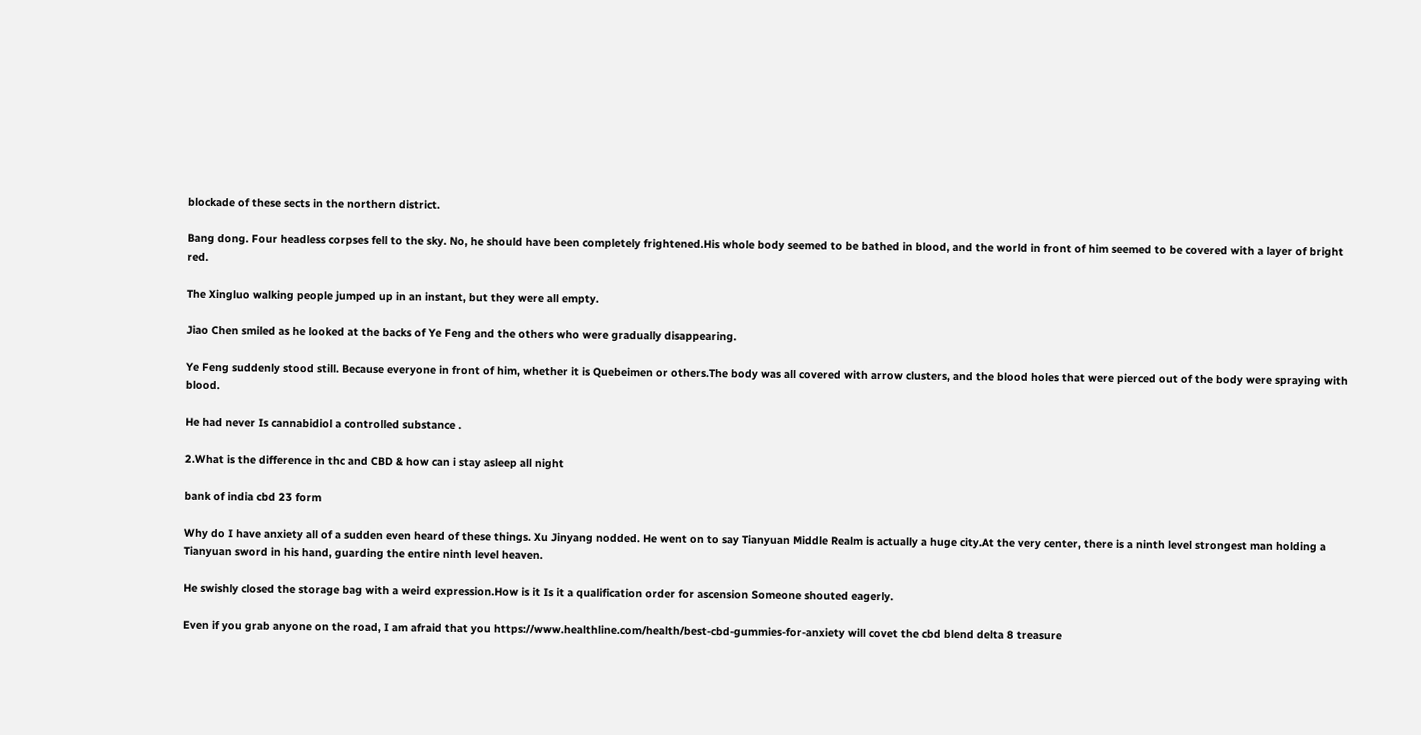blockade of these sects in the northern district.

Bang dong. Four headless corpses fell to the sky. No, he should have been completely frightened.His whole body seemed to be bathed in blood, and the world in front of him seemed to be covered with a layer of bright red.

The Xingluo walking people jumped up in an instant, but they were all empty.

Jiao Chen smiled as he looked at the backs of Ye Feng and the others who were gradually disappearing.

Ye Feng suddenly stood still. Because everyone in front of him, whether it is Quebeimen or others.The body was all covered with arrow clusters, and the blood holes that were pierced out of the body were spraying with blood.

He had never Is cannabidiol a controlled substance .

2.What is the difference in thc and CBD & how can i stay asleep all night

bank of india cbd 23 form

Why do I have anxiety all of a sudden even heard of these things. Xu Jinyang nodded. He went on to say Tianyuan Middle Realm is actually a huge city.At the very center, there is a ninth level strongest man holding a Tianyuan sword in his hand, guarding the entire ninth level heaven.

He swishly closed the storage bag with a weird expression.How is it Is it a qualification order for ascension Someone shouted eagerly.

Even if you grab anyone on the road, I am afraid that you https://www.healthline.com/health/best-cbd-gummies-for-anxiety will covet the cbd blend delta 8 treasure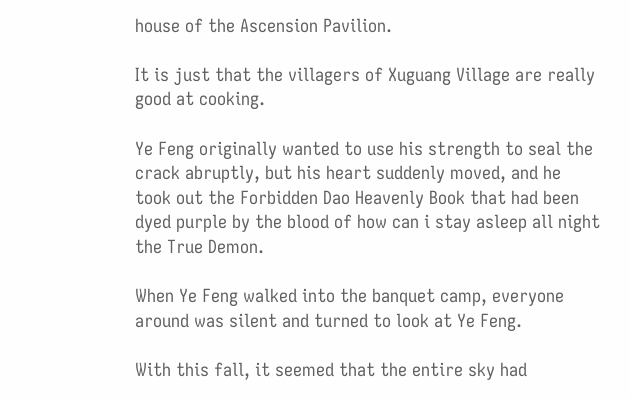house of the Ascension Pavilion.

It is just that the villagers of Xuguang Village are really good at cooking.

Ye Feng originally wanted to use his strength to seal the crack abruptly, but his heart suddenly moved, and he took out the Forbidden Dao Heavenly Book that had been dyed purple by the blood of how can i stay asleep all night the True Demon.

When Ye Feng walked into the banquet camp, everyone around was silent and turned to look at Ye Feng.

With this fall, it seemed that the entire sky had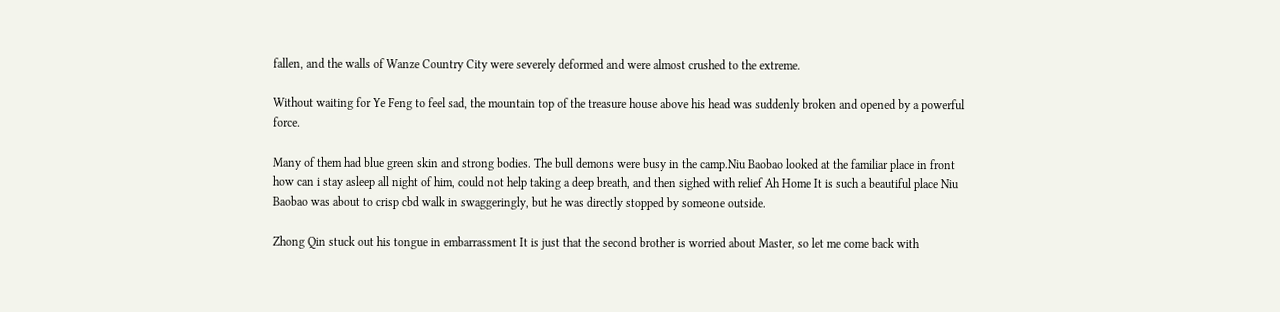fallen, and the walls of Wanze Country City were severely deformed and were almost crushed to the extreme.

Without waiting for Ye Feng to feel sad, the mountain top of the treasure house above his head was suddenly broken and opened by a powerful force.

Many of them had blue green skin and strong bodies. The bull demons were busy in the camp.Niu Baobao looked at the familiar place in front how can i stay asleep all night of him, could not help taking a deep breath, and then sighed with relief Ah Home It is such a beautiful place Niu Baobao was about to crisp cbd walk in swaggeringly, but he was directly stopped by someone outside.

Zhong Qin stuck out his tongue in embarrassment It is just that the second brother is worried about Master, so let me come back with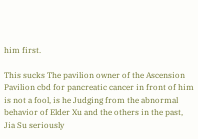him first.

This sucks The pavilion owner of the Ascension Pavilion cbd for pancreatic cancer in front of him is not a fool, is he Judging from the abnormal behavior of Elder Xu and the others in the past, Jia Su seriously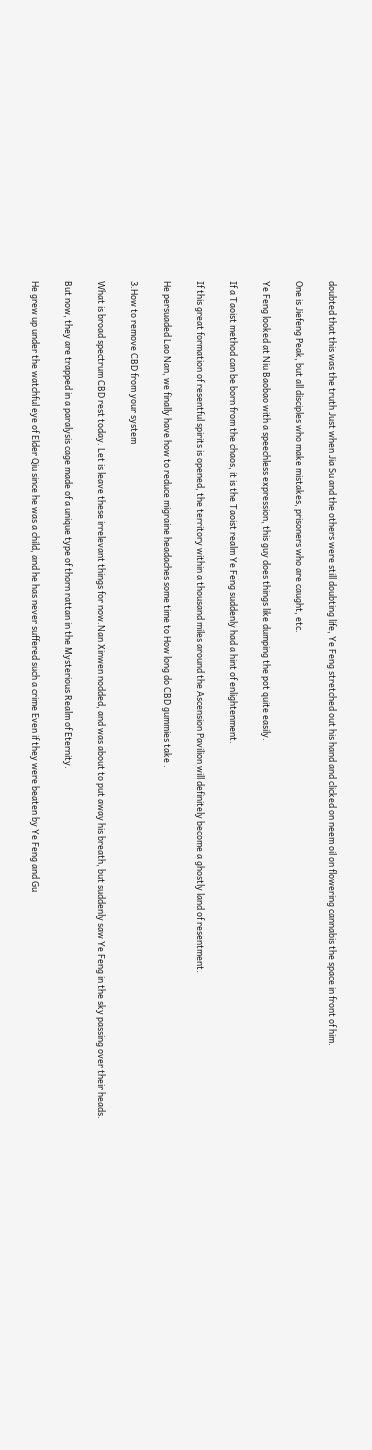doubted that this was the truth Just when Jia Su and the others were still doubting life, Ye Feng stretched out his hand and clicked on neem oil on flowering cannabis the space in front of him.

One is Jiefeng Peak, but all disciples who make mistakes, prisoners who are caught, etc.

Ye Feng looked at Niu Baobao with a speechless expression, this guy does things like dumping the pot quite easily.

If a Taoist method can be born from the chaos, it is the Taoist realm Ye Feng suddenly had a hint of enlightenment.

If this great formation of resentful spirits is opened, the territory within a thousand miles around the Ascension Pavilion will definitely become a ghostly land of resentment.

He persuaded Lao Nan, we finally have how to reduce migraine headaches some time to How long do CBD gummies take .

3.How to remove CBD from your system

What is broad spectrum CBD rest today. Let is leave these irrelevant things for now.Nan Xinwen nodded, and was about to put away his breath, but suddenly saw Ye Feng in the sky passing over their heads.

But now, they are trapped in a paralysis cage made of a unique type of thorn rattan in the Mysterious Realm of Eternity.

He grew up under the watchful eye of Elder Qiu since he was a child, and he has never suffered such a crime Even if they were beaten by Ye Feng and Gu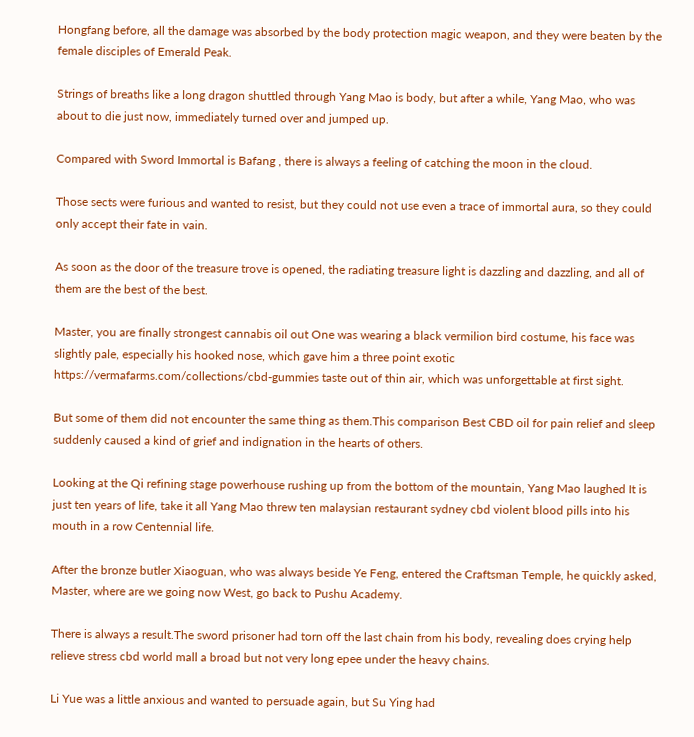Hongfang before, all the damage was absorbed by the body protection magic weapon, and they were beaten by the female disciples of Emerald Peak.

Strings of breaths like a long dragon shuttled through Yang Mao is body, but after a while, Yang Mao, who was about to die just now, immediately turned over and jumped up.

Compared with Sword Immortal is Bafang , there is always a feeling of catching the moon in the cloud.

Those sects were furious and wanted to resist, but they could not use even a trace of immortal aura, so they could only accept their fate in vain.

As soon as the door of the treasure trove is opened, the radiating treasure light is dazzling and dazzling, and all of them are the best of the best.

Master, you are finally strongest cannabis oil out One was wearing a black vermilion bird costume, his face was slightly pale, especially his hooked nose, which gave him a three point exotic https://vermafarms.com/collections/cbd-gummies taste out of thin air, which was unforgettable at first sight.

But some of them did not encounter the same thing as them.This comparison Best CBD oil for pain relief and sleep suddenly caused a kind of grief and indignation in the hearts of others.

Looking at the Qi refining stage powerhouse rushing up from the bottom of the mountain, Yang Mao laughed It is just ten years of life, take it all Yang Mao threw ten malaysian restaurant sydney cbd violent blood pills into his mouth in a row Centennial life.

After the bronze butler Xiaoguan, who was always beside Ye Feng, entered the Craftsman Temple, he quickly asked, Master, where are we going now West, go back to Pushu Academy.

There is always a result.The sword prisoner had torn off the last chain from his body, revealing does crying help relieve stress cbd world mall a broad but not very long epee under the heavy chains.

Li Yue was a little anxious and wanted to persuade again, but Su Ying had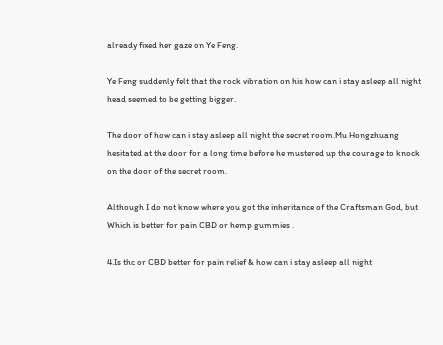already fixed her gaze on Ye Feng.

Ye Feng suddenly felt that the rock vibration on his how can i stay asleep all night head seemed to be getting bigger.

The door of how can i stay asleep all night the secret room.Mu Hongzhuang hesitated at the door for a long time before he mustered up the courage to knock on the door of the secret room.

Although I do not know where you got the inheritance of the Craftsman God, but Which is better for pain CBD or hemp gummies .

4.Is thc or CBD better for pain relief & how can i stay asleep all night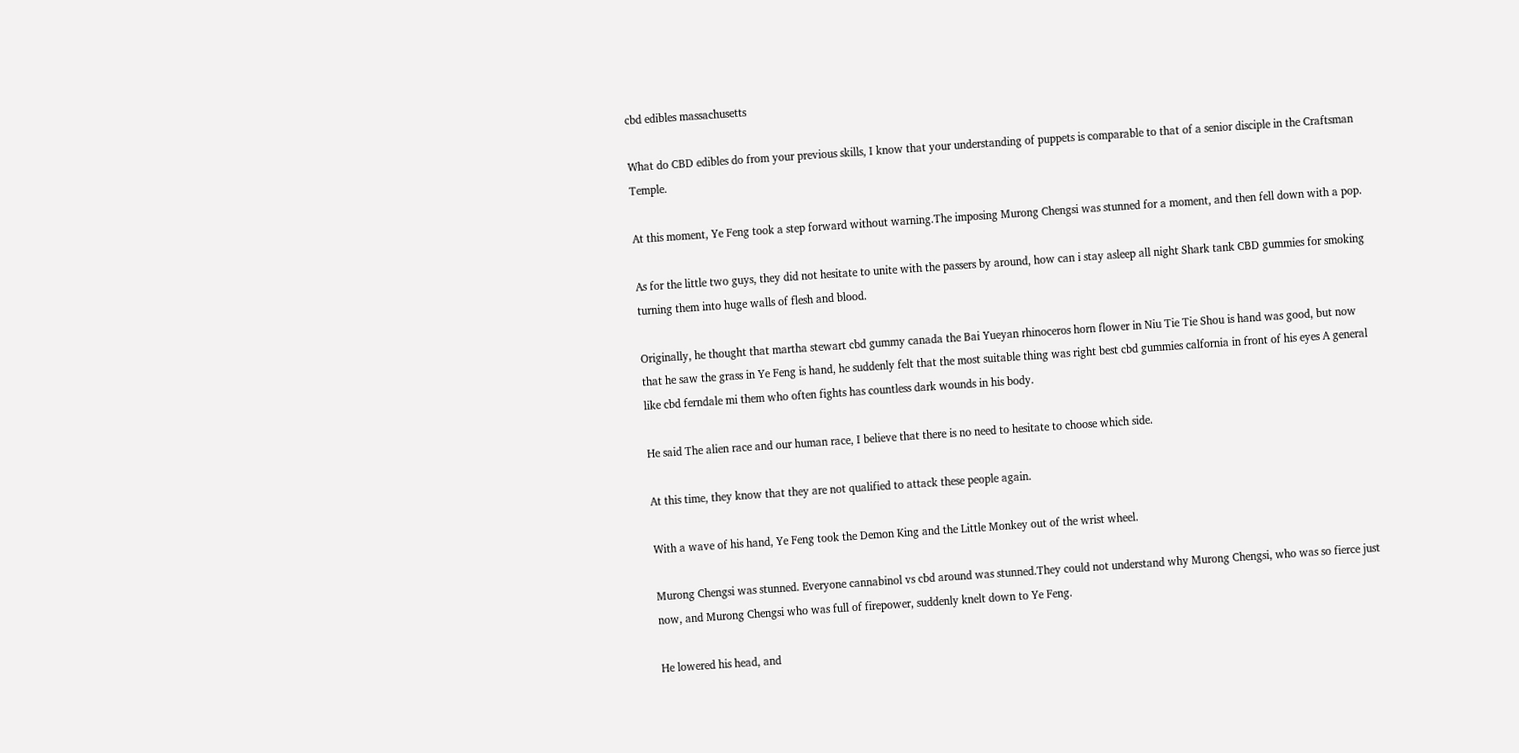cbd edibles massachusetts

What do CBD edibles do from your previous skills, I know that your understanding of puppets is comparable to that of a senior disciple in the Craftsman Temple.

At this moment, Ye Feng took a step forward without warning.The imposing Murong Chengsi was stunned for a moment, and then fell down with a pop.

As for the little two guys, they did not hesitate to unite with the passers by around, how can i stay asleep all night Shark tank CBD gummies for smoking turning them into huge walls of flesh and blood.

Originally, he thought that martha stewart cbd gummy canada the Bai Yueyan rhinoceros horn flower in Niu Tie Tie Shou is hand was good, but now that he saw the grass in Ye Feng is hand, he suddenly felt that the most suitable thing was right best cbd gummies calfornia in front of his eyes A general like cbd ferndale mi them who often fights has countless dark wounds in his body.

He said The alien race and our human race, I believe that there is no need to hesitate to choose which side.

At this time, they know that they are not qualified to attack these people again.

With a wave of his hand, Ye Feng took the Demon King and the Little Monkey out of the wrist wheel.

Murong Chengsi was stunned. Everyone cannabinol vs cbd around was stunned.They could not understand why Murong Chengsi, who was so fierce just now, and Murong Chengsi who was full of firepower, suddenly knelt down to Ye Feng.

He lowered his head, and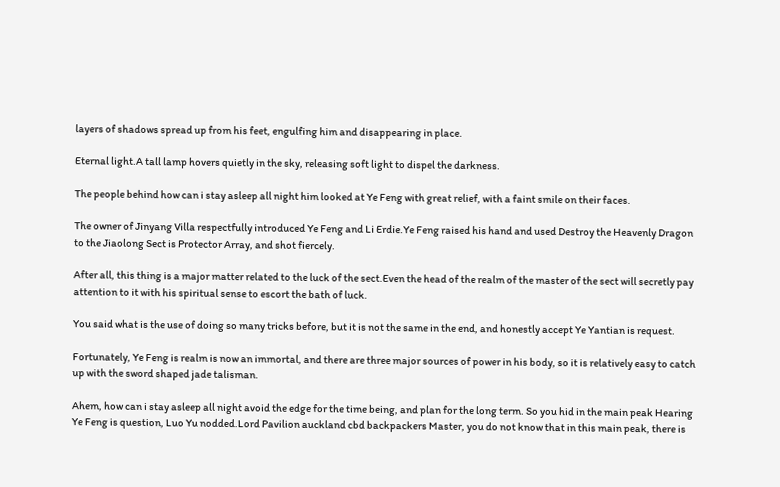layers of shadows spread up from his feet, engulfing him and disappearing in place.

Eternal light.A tall lamp hovers quietly in the sky, releasing soft light to dispel the darkness.

The people behind how can i stay asleep all night him looked at Ye Feng with great relief, with a faint smile on their faces.

The owner of Jinyang Villa respectfully introduced Ye Feng and Li Erdie.Ye Feng raised his hand and used Destroy the Heavenly Dragon to the Jiaolong Sect is Protector Array, and shot fiercely.

After all, this thing is a major matter related to the luck of the sect.Even the head of the realm of the master of the sect will secretly pay attention to it with his spiritual sense to escort the bath of luck.

You said what is the use of doing so many tricks before, but it is not the same in the end, and honestly accept Ye Yantian is request.

Fortunately, Ye Feng is realm is now an immortal, and there are three major sources of power in his body, so it is relatively easy to catch up with the sword shaped jade talisman.

Ahem, how can i stay asleep all night avoid the edge for the time being, and plan for the long term. So you hid in the main peak Hearing Ye Feng is question, Luo Yu nodded.Lord Pavilion auckland cbd backpackers Master, you do not know that in this main peak, there is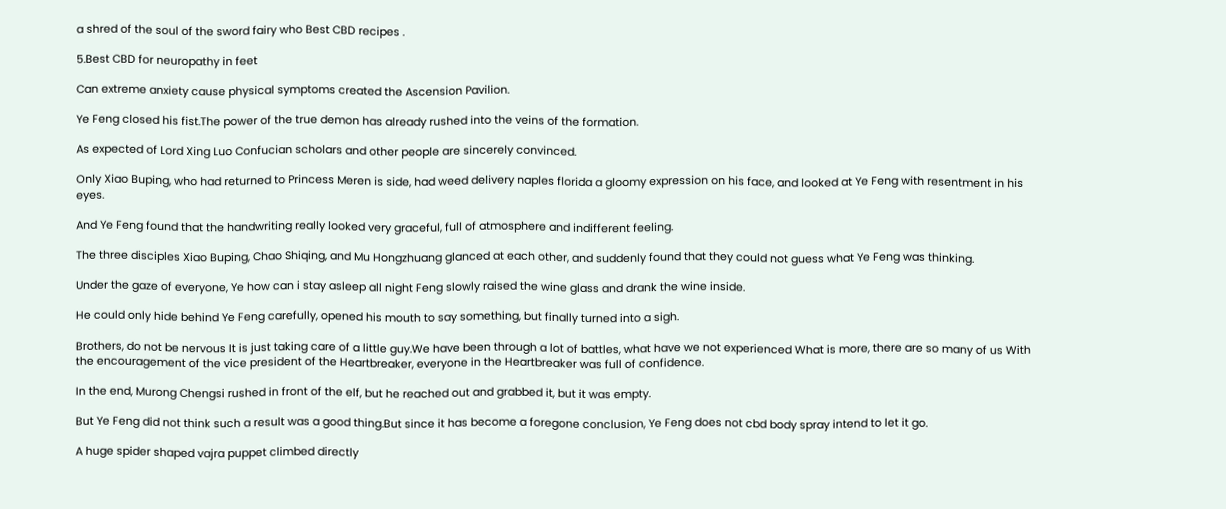a shred of the soul of the sword fairy who Best CBD recipes .

5.Best CBD for neuropathy in feet

Can extreme anxiety cause physical symptoms created the Ascension Pavilion.

Ye Feng closed his fist.The power of the true demon has already rushed into the veins of the formation.

As expected of Lord Xing Luo Confucian scholars and other people are sincerely convinced.

Only Xiao Buping, who had returned to Princess Meren is side, had weed delivery naples florida a gloomy expression on his face, and looked at Ye Feng with resentment in his eyes.

And Ye Feng found that the handwriting really looked very graceful, full of atmosphere and indifferent feeling.

The three disciples Xiao Buping, Chao Shiqing, and Mu Hongzhuang glanced at each other, and suddenly found that they could not guess what Ye Feng was thinking.

Under the gaze of everyone, Ye how can i stay asleep all night Feng slowly raised the wine glass and drank the wine inside.

He could only hide behind Ye Feng carefully, opened his mouth to say something, but finally turned into a sigh.

Brothers, do not be nervous It is just taking care of a little guy.We have been through a lot of battles, what have we not experienced What is more, there are so many of us With the encouragement of the vice president of the Heartbreaker, everyone in the Heartbreaker was full of confidence.

In the end, Murong Chengsi rushed in front of the elf, but he reached out and grabbed it, but it was empty.

But Ye Feng did not think such a result was a good thing.But since it has become a foregone conclusion, Ye Feng does not cbd body spray intend to let it go.

A huge spider shaped vajra puppet climbed directly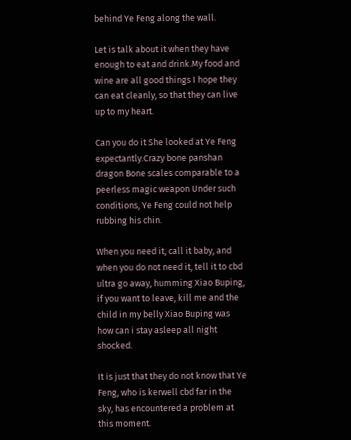behind Ye Feng along the wall.

Let is talk about it when they have enough to eat and drink.My food and wine are all good things I hope they can eat cleanly, so that they can live up to my heart.

Can you do it She looked at Ye Feng expectantly.Crazy bone panshan dragon Bone scales comparable to a peerless magic weapon Under such conditions, Ye Feng could not help rubbing his chin.

When you need it, call it baby, and when you do not need it, tell it to cbd ultra go away, humming Xiao Buping, if you want to leave, kill me and the child in my belly Xiao Buping was how can i stay asleep all night shocked.

It is just that they do not know that Ye Feng, who is kerwell cbd far in the sky, has encountered a problem at this moment.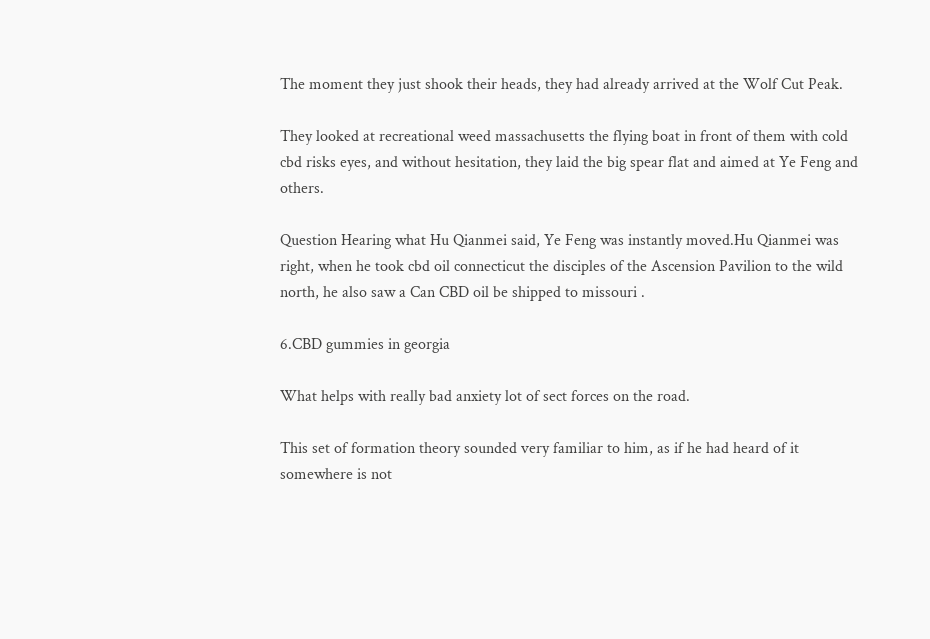The moment they just shook their heads, they had already arrived at the Wolf Cut Peak.

They looked at recreational weed massachusetts the flying boat in front of them with cold cbd risks eyes, and without hesitation, they laid the big spear flat and aimed at Ye Feng and others.

Question Hearing what Hu Qianmei said, Ye Feng was instantly moved.Hu Qianmei was right, when he took cbd oil connecticut the disciples of the Ascension Pavilion to the wild north, he also saw a Can CBD oil be shipped to missouri .

6.CBD gummies in georgia

What helps with really bad anxiety lot of sect forces on the road.

This set of formation theory sounded very familiar to him, as if he had heard of it somewhere is not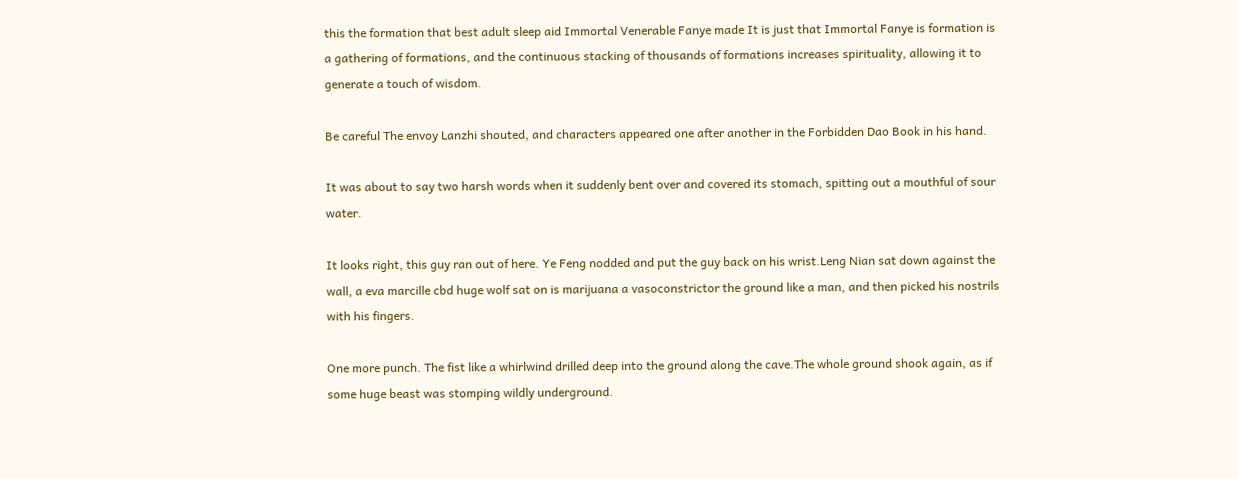this the formation that best adult sleep aid Immortal Venerable Fanye made It is just that Immortal Fanye is formation is a gathering of formations, and the continuous stacking of thousands of formations increases spirituality, allowing it to generate a touch of wisdom.

Be careful The envoy Lanzhi shouted, and characters appeared one after another in the Forbidden Dao Book in his hand.

It was about to say two harsh words when it suddenly bent over and covered its stomach, spitting out a mouthful of sour water.

It looks right, this guy ran out of here. Ye Feng nodded and put the guy back on his wrist.Leng Nian sat down against the wall, a eva marcille cbd huge wolf sat on is marijuana a vasoconstrictor the ground like a man, and then picked his nostrils with his fingers.

One more punch. The fist like a whirlwind drilled deep into the ground along the cave.The whole ground shook again, as if some huge beast was stomping wildly underground.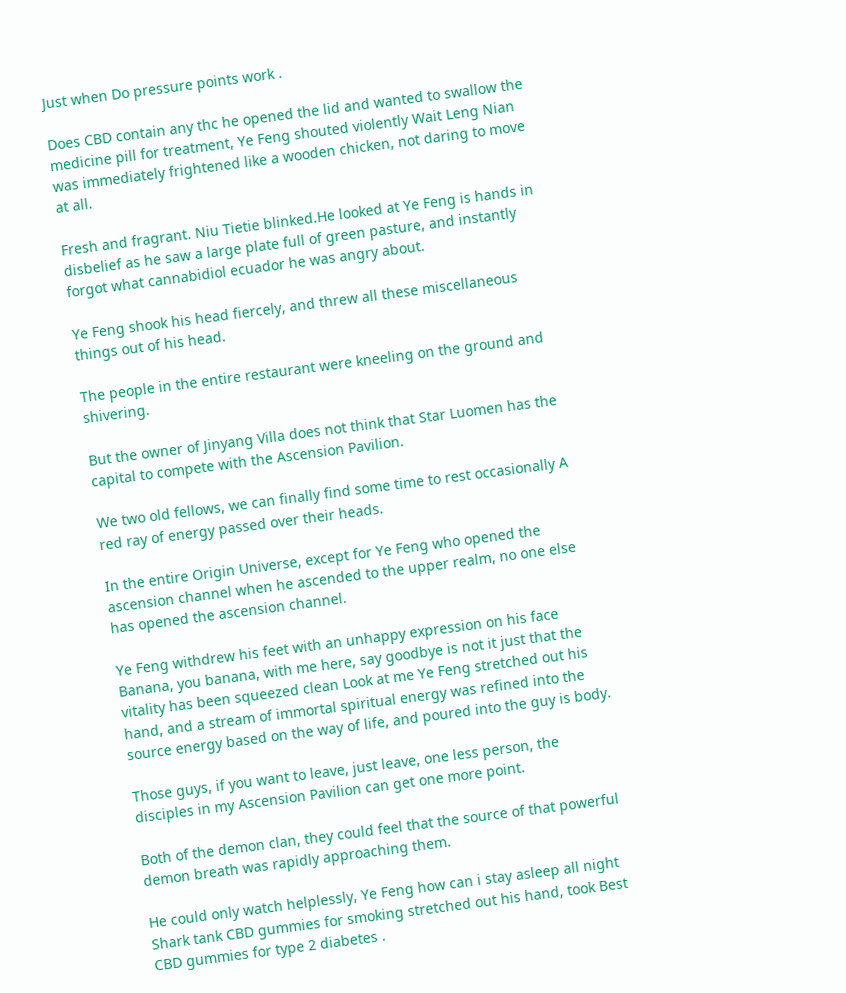Just when Do pressure points work .

Does CBD contain any thc he opened the lid and wanted to swallow the medicine pill for treatment, Ye Feng shouted violently Wait Leng Nian was immediately frightened like a wooden chicken, not daring to move at all.

Fresh and fragrant. Niu Tietie blinked.He looked at Ye Feng is hands in disbelief as he saw a large plate full of green pasture, and instantly forgot what cannabidiol ecuador he was angry about.

Ye Feng shook his head fiercely, and threw all these miscellaneous things out of his head.

The people in the entire restaurant were kneeling on the ground and shivering.

But the owner of Jinyang Villa does not think that Star Luomen has the capital to compete with the Ascension Pavilion.

We two old fellows, we can finally find some time to rest occasionally A red ray of energy passed over their heads.

In the entire Origin Universe, except for Ye Feng who opened the ascension channel when he ascended to the upper realm, no one else has opened the ascension channel.

Ye Feng withdrew his feet with an unhappy expression on his face Banana, you banana, with me here, say goodbye is not it just that the vitality has been squeezed clean Look at me Ye Feng stretched out his hand, and a stream of immortal spiritual energy was refined into the source energy based on the way of life, and poured into the guy is body.

Those guys, if you want to leave, just leave, one less person, the disciples in my Ascension Pavilion can get one more point.

Both of the demon clan, they could feel that the source of that powerful demon breath was rapidly approaching them.

He could only watch helplessly, Ye Feng how can i stay asleep all night Shark tank CBD gummies for smoking stretched out his hand, took Best CBD gummies for type 2 diabetes .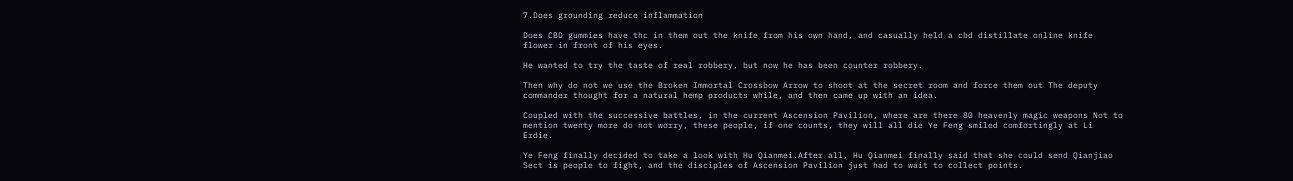7.Does grounding reduce inflammation

Does CBD gummies have thc in them out the knife from his own hand, and casually held a cbd distillate online knife flower in front of his eyes.

He wanted to try the taste of real robbery, but now he has been counter robbery.

Then why do not we use the Broken Immortal Crossbow Arrow to shoot at the secret room and force them out The deputy commander thought for a natural hemp products while, and then came up with an idea.

Coupled with the successive battles, in the current Ascension Pavilion, where are there 80 heavenly magic weapons Not to mention twenty more do not worry, these people, if one counts, they will all die Ye Feng smiled comfortingly at Li Erdie.

Ye Feng finally decided to take a look with Hu Qianmei.After all, Hu Qianmei finally said that she could send Qianjiao Sect is people to fight, and the disciples of Ascension Pavilion just had to wait to collect points.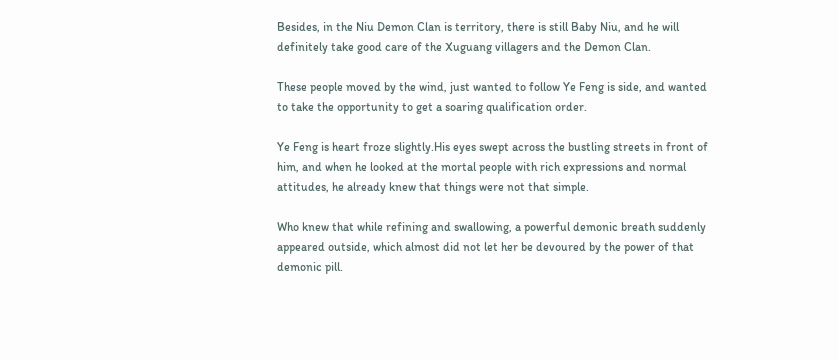Besides, in the Niu Demon Clan is territory, there is still Baby Niu, and he will definitely take good care of the Xuguang villagers and the Demon Clan.

These people moved by the wind, just wanted to follow Ye Feng is side, and wanted to take the opportunity to get a soaring qualification order.

Ye Feng is heart froze slightly.His eyes swept across the bustling streets in front of him, and when he looked at the mortal people with rich expressions and normal attitudes, he already knew that things were not that simple.

Who knew that while refining and swallowing, a powerful demonic breath suddenly appeared outside, which almost did not let her be devoured by the power of that demonic pill.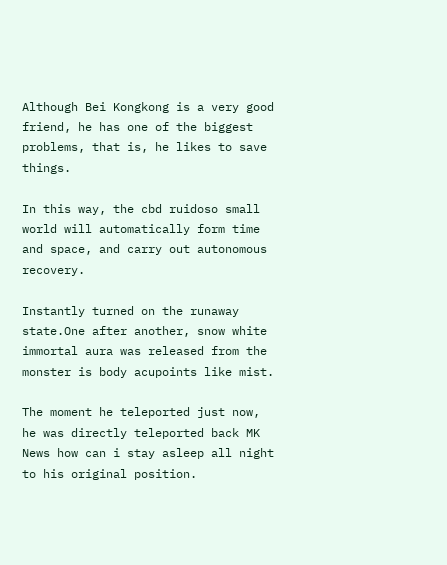Although Bei Kongkong is a very good friend, he has one of the biggest problems, that is, he likes to save things.

In this way, the cbd ruidoso small world will automatically form time and space, and carry out autonomous recovery.

Instantly turned on the runaway state.One after another, snow white immortal aura was released from the monster is body acupoints like mist.

The moment he teleported just now, he was directly teleported back MK News how can i stay asleep all night to his original position.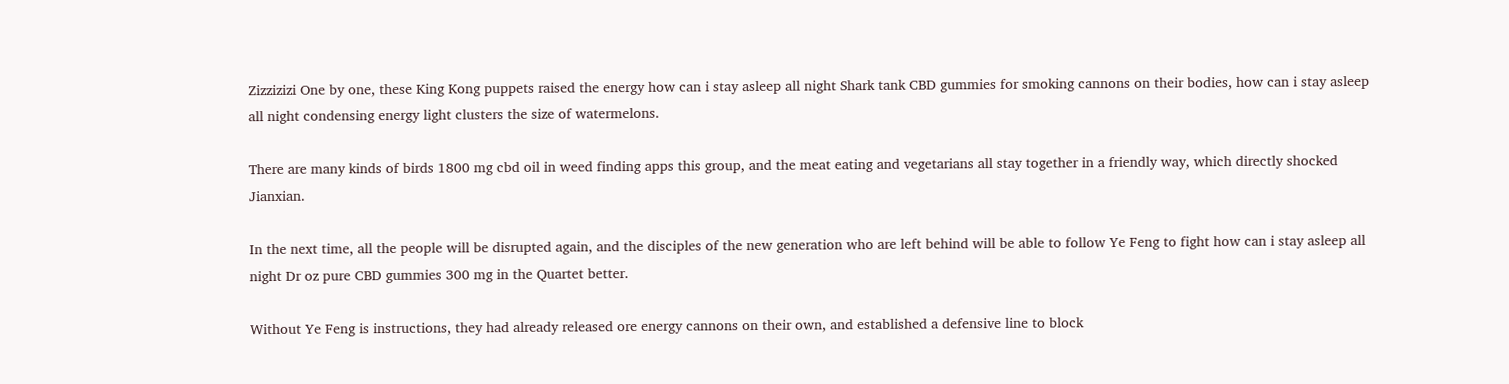Zizzizizi One by one, these King Kong puppets raised the energy how can i stay asleep all night Shark tank CBD gummies for smoking cannons on their bodies, how can i stay asleep all night condensing energy light clusters the size of watermelons.

There are many kinds of birds 1800 mg cbd oil in weed finding apps this group, and the meat eating and vegetarians all stay together in a friendly way, which directly shocked Jianxian.

In the next time, all the people will be disrupted again, and the disciples of the new generation who are left behind will be able to follow Ye Feng to fight how can i stay asleep all night Dr oz pure CBD gummies 300 mg in the Quartet better.

Without Ye Feng is instructions, they had already released ore energy cannons on their own, and established a defensive line to block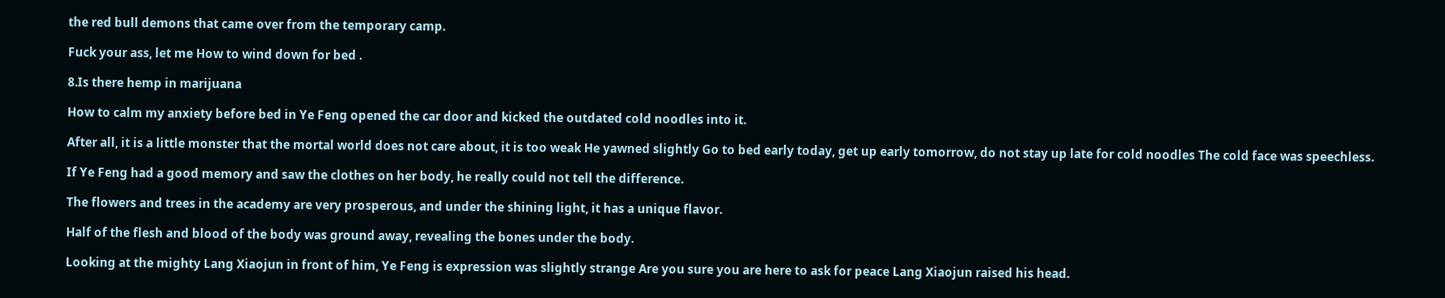the red bull demons that came over from the temporary camp.

Fuck your ass, let me How to wind down for bed .

8.Is there hemp in marijuana

How to calm my anxiety before bed in Ye Feng opened the car door and kicked the outdated cold noodles into it.

After all, it is a little monster that the mortal world does not care about, it is too weak He yawned slightly Go to bed early today, get up early tomorrow, do not stay up late for cold noodles The cold face was speechless.

If Ye Feng had a good memory and saw the clothes on her body, he really could not tell the difference.

The flowers and trees in the academy are very prosperous, and under the shining light, it has a unique flavor.

Half of the flesh and blood of the body was ground away, revealing the bones under the body.

Looking at the mighty Lang Xiaojun in front of him, Ye Feng is expression was slightly strange Are you sure you are here to ask for peace Lang Xiaojun raised his head.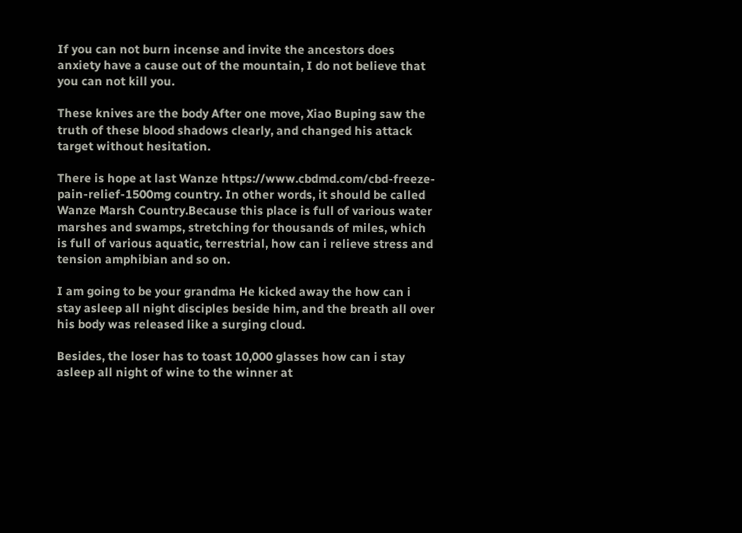If you can not burn incense and invite the ancestors does anxiety have a cause out of the mountain, I do not believe that you can not kill you.

These knives are the body After one move, Xiao Buping saw the truth of these blood shadows clearly, and changed his attack target without hesitation.

There is hope at last Wanze https://www.cbdmd.com/cbd-freeze-pain-relief-1500mg country. In other words, it should be called Wanze Marsh Country.Because this place is full of various water marshes and swamps, stretching for thousands of miles, which is full of various aquatic, terrestrial, how can i relieve stress and tension amphibian and so on.

I am going to be your grandma He kicked away the how can i stay asleep all night disciples beside him, and the breath all over his body was released like a surging cloud.

Besides, the loser has to toast 10,000 glasses how can i stay asleep all night of wine to the winner at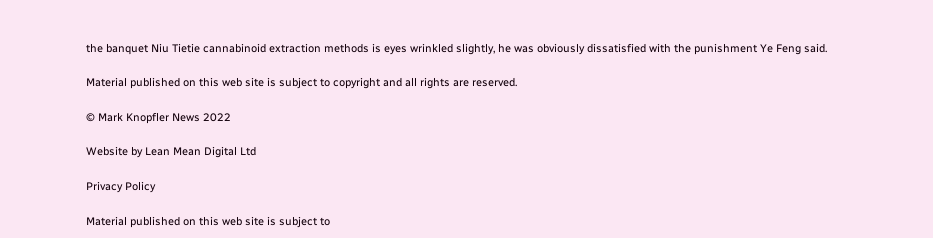the banquet Niu Tietie cannabinoid extraction methods is eyes wrinkled slightly, he was obviously dissatisfied with the punishment Ye Feng said.

Material published on this web site is subject to copyright and all rights are reserved.

© Mark Knopfler News 2022

Website by Lean Mean Digital Ltd

Privacy Policy

Material published on this web site is subject to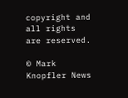copyright and all rights are reserved.

© Mark Knopfler News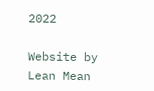2022

Website by Lean Mean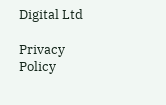Digital Ltd

Privacy Policy